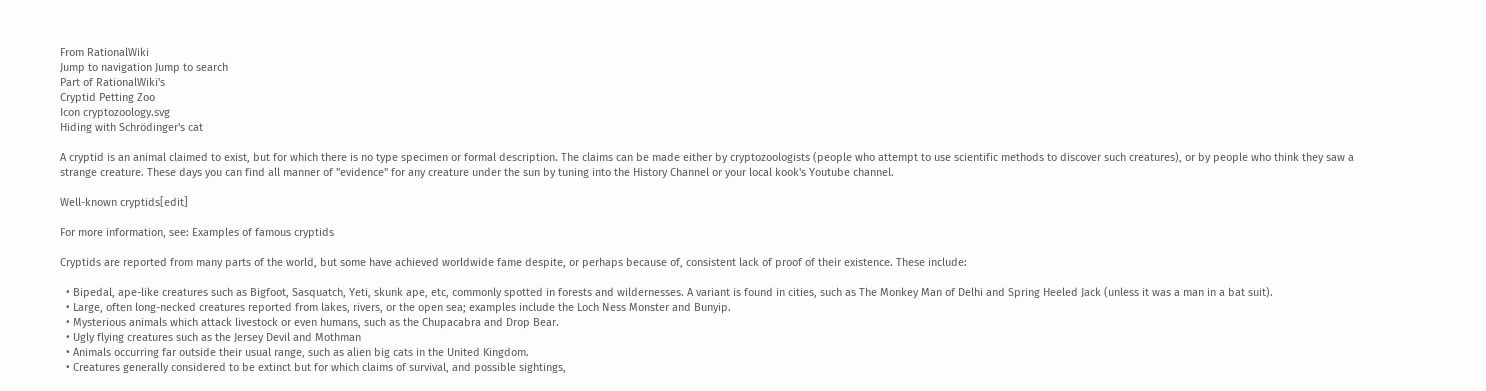From RationalWiki
Jump to navigation Jump to search
Part of RationalWiki's
Cryptid Petting Zoo
Icon cryptozoology.svg
Hiding with Schrödinger's cat

A cryptid is an animal claimed to exist, but for which there is no type specimen or formal description. The claims can be made either by cryptozoologists (people who attempt to use scientific methods to discover such creatures), or by people who think they saw a strange creature. These days you can find all manner of "evidence" for any creature under the sun by tuning into the History Channel or your local kook's Youtube channel.

Well-known cryptids[edit]

For more information, see: Examples of famous cryptids

Cryptids are reported from many parts of the world, but some have achieved worldwide fame despite, or perhaps because of, consistent lack of proof of their existence. These include:

  • Bipedal, ape-like creatures such as Bigfoot, Sasquatch, Yeti, skunk ape, etc, commonly spotted in forests and wildernesses. A variant is found in cities, such as The Monkey Man of Delhi and Spring Heeled Jack (unless it was a man in a bat suit).
  • Large, often long-necked creatures reported from lakes, rivers, or the open sea; examples include the Loch Ness Monster and Bunyip.
  • Mysterious animals which attack livestock or even humans, such as the Chupacabra and Drop Bear.
  • Ugly flying creatures such as the Jersey Devil and Mothman
  • Animals occurring far outside their usual range, such as alien big cats in the United Kingdom.
  • Creatures generally considered to be extinct but for which claims of survival, and possible sightings,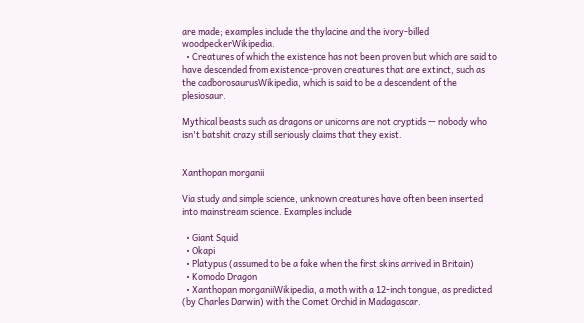are made; examples include the thylacine and the ivory-billed woodpeckerWikipedia.
  • Creatures of which the existence has not been proven but which are said to have descended from existence-proven creatures that are extinct, such as the cadborosaurusWikipedia, which is said to be a descendent of the plesiosaur.

Mythical beasts such as dragons or unicorns are not cryptids — nobody who isn't batshit crazy still seriously claims that they exist.


Xanthopan morganii

Via study and simple science, unknown creatures have often been inserted into mainstream science. Examples include

  • Giant Squid
  • Okapi
  • Platypus (assumed to be a fake when the first skins arrived in Britain)
  • Komodo Dragon
  • Xanthopan morganiiWikipedia, a moth with a 12-inch tongue, as predicted (by Charles Darwin) with the Comet Orchid in Madagascar.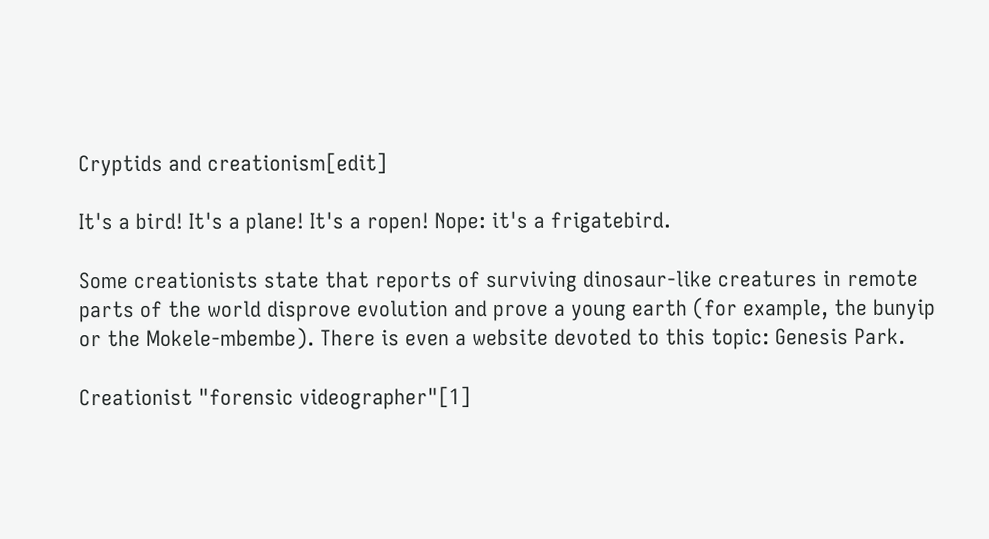Cryptids and creationism[edit]

It's a bird! It's a plane! It's a ropen! Nope: it's a frigatebird.

Some creationists state that reports of surviving dinosaur-like creatures in remote parts of the world disprove evolution and prove a young earth (for example, the bunyip or the Mokele-mbembe). There is even a website devoted to this topic: Genesis Park.

Creationist "forensic videographer"[1]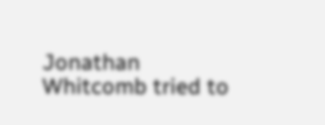Jonathan Whitcomb tried to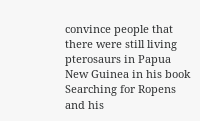convince people that there were still living pterosaurs in Papua New Guinea in his book Searching for Ropens and his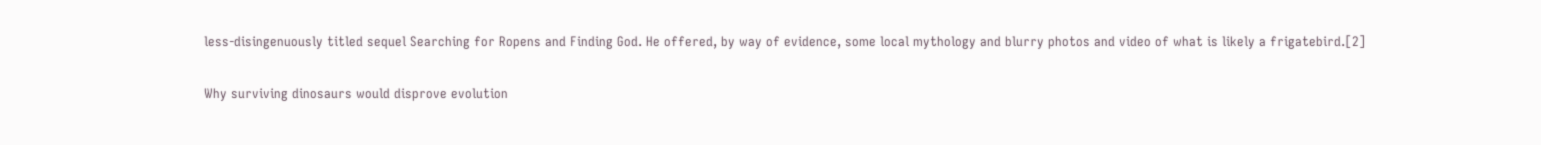less-disingenuously titled sequel Searching for Ropens and Finding God. He offered, by way of evidence, some local mythology and blurry photos and video of what is likely a frigatebird.[2]

Why surviving dinosaurs would disprove evolution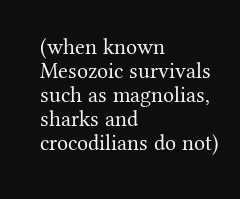(when known Mesozoic survivals such as magnolias, sharks and crocodilians do not)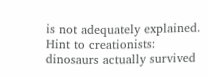is not adequately explained. Hint to creationists: dinosaurs actually survived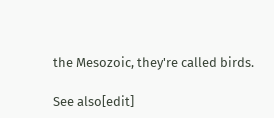the Mesozoic, they're called birds.

See also[edit]